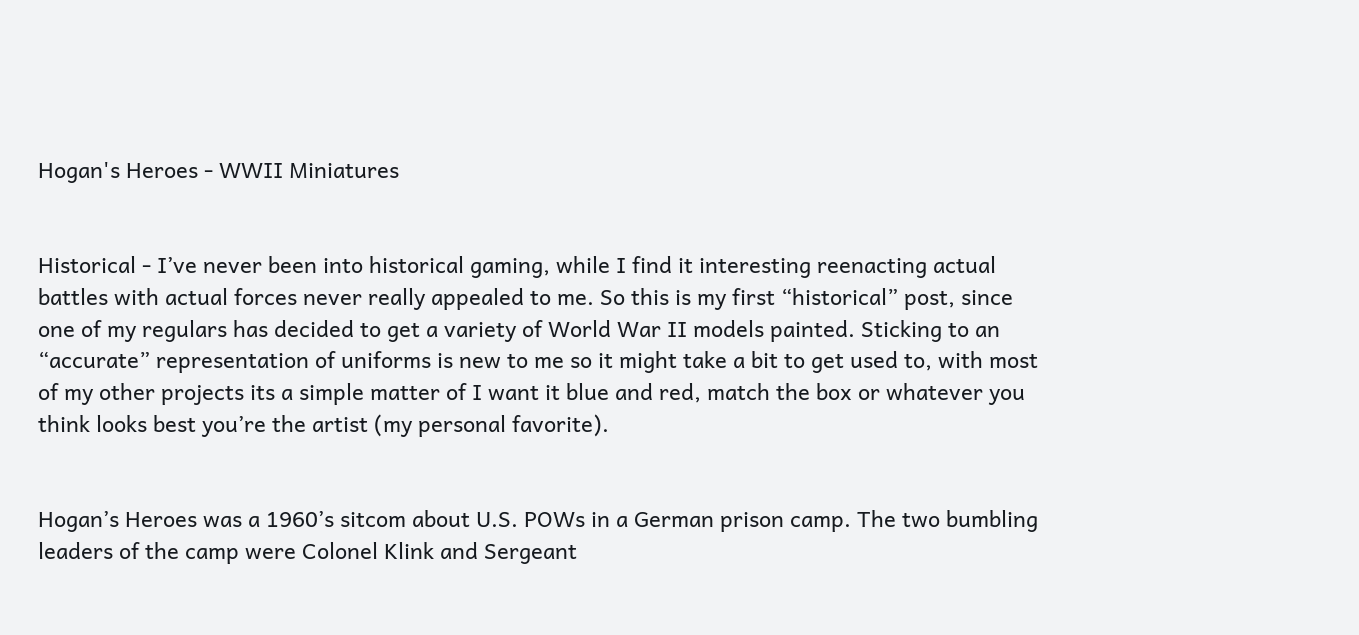Hogan's Heroes - WWII Miniatures


Historical - I’ve never been into historical gaming, while I find it interesting reenacting actual battles with actual forces never really appealed to me. So this is my first “historical” post, since one of my regulars has decided to get a variety of World War II models painted. Sticking to an “accurate” representation of uniforms is new to me so it might take a bit to get used to, with most of my other projects its a simple matter of I want it blue and red, match the box or whatever you think looks best you’re the artist (my personal favorite).


Hogan’s Heroes was a 1960’s sitcom about U.S. POWs in a German prison camp. The two bumbling leaders of the camp were Colonel Klink and Sergeant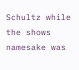Schultz while the shows namesake was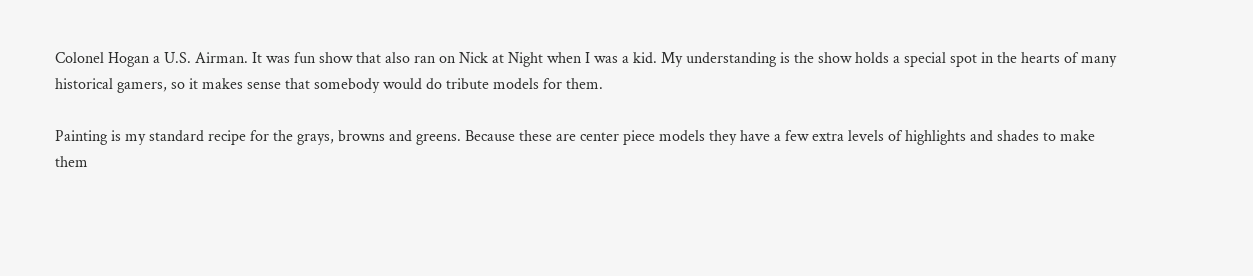Colonel Hogan a U.S. Airman. It was fun show that also ran on Nick at Night when I was a kid. My understanding is the show holds a special spot in the hearts of many historical gamers, so it makes sense that somebody would do tribute models for them.

Painting is my standard recipe for the grays, browns and greens. Because these are center piece models they have a few extra levels of highlights and shades to make them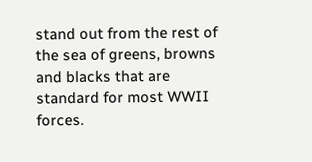stand out from the rest of the sea of greens, browns and blacks that are standard for most WWII forces.